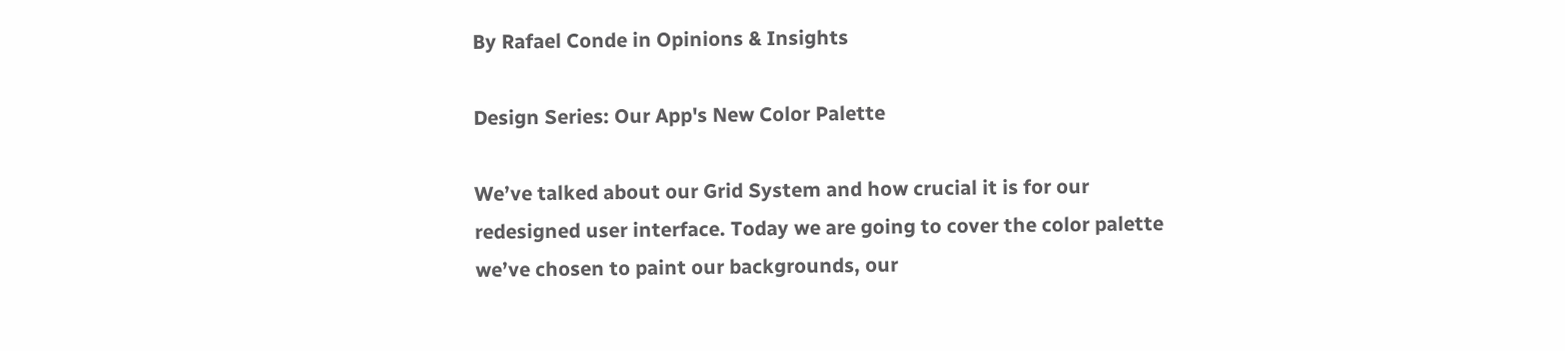By Rafael Conde in Opinions & Insights

Design Series: Our App's New Color Palette

We’ve talked about our Grid System and how crucial it is for our redesigned user interface. Today we are going to cover the color palette we’ve chosen to paint our backgrounds, our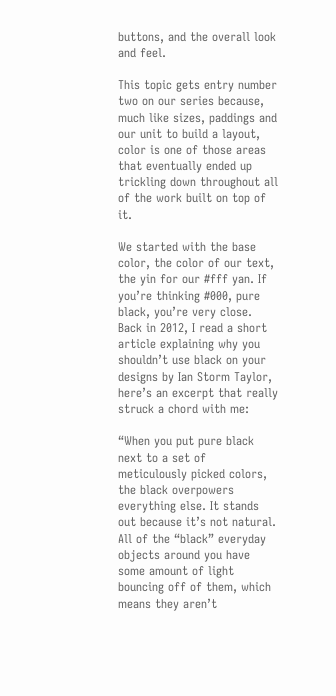buttons, and the overall look and feel.

This topic gets entry number two on our series because, much like sizes, paddings and our unit to build a layout, color is one of those areas that eventually ended up trickling down throughout all of the work built on top of it.

We started with the base color, the color of our text, the yin for our #fff yan. If you’re thinking #000, pure black, you’re very close. Back in 2012, I read a short article explaining why you shouldn’t use black on your designs by Ian Storm Taylor, here’s an excerpt that really struck a chord with me:

“When you put pure black next to a set of meticulously picked colors, the black overpowers everything else. It stands out because it’s not natural. All of the “black” everyday objects around you have some amount of light bouncing off of them, which means they aren’t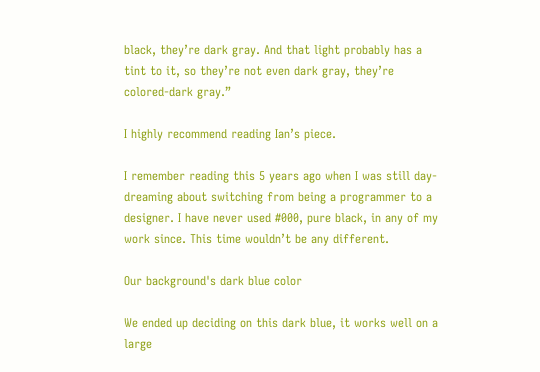black, they’re dark gray. And that light probably has a tint to it, so they’re not even dark gray, they’re colored-dark gray.”

I highly recommend reading Ian’s piece.

I remember reading this 5 years ago when I was still day-dreaming about switching from being a programmer to a designer. I have never used #000, pure black, in any of my work since. This time wouldn’t be any different.

Our background's dark blue color

We ended up deciding on this dark blue, it works well on a large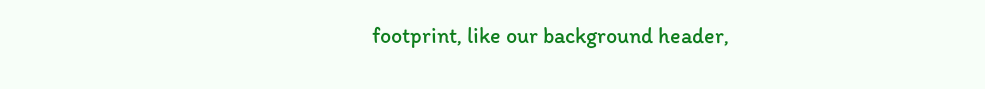footprint, like our background header,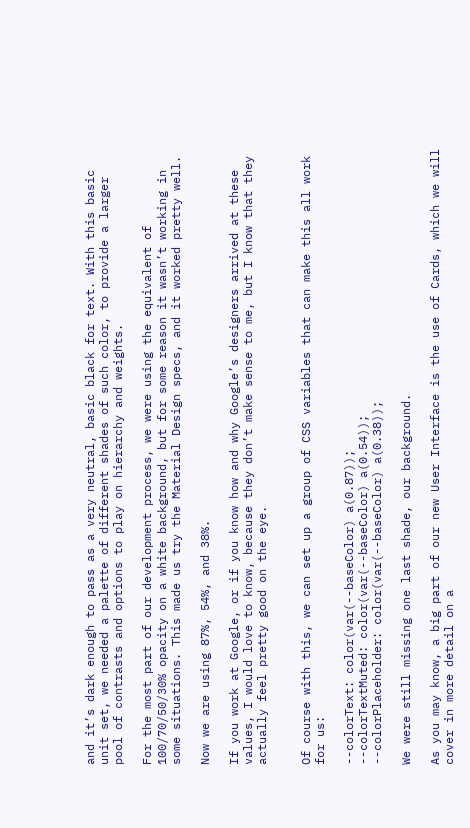and it’s dark enough to pass as a very neutral, basic black for text. With this basic unit set, we needed a palette of different shades of such color, to provide a larger pool of contrasts and options to play on hierarchy and weights.

For the most part of our development process, we were using the equivalent of 100/70/50/30% opacity on a white background, but for some reason it wasn’t working in some situations. This made us try the Material Design specs, and it worked pretty well.

Now we are using 87%, 54%, and 38%.

If you work at Google, or if you know how and why Google’s designers arrived at these values, I would love to know, because they don’t make sense to me, but I know that they actually feel pretty good on the eye.


Of course with this, we can set up a group of CSS variables that can make this all work for us:

--colorText: color(var(--baseColor) a(0.87));
--colorTextMuted: color(var(--baseColor) a(0.54));
--colorPlaceholder: color(var(--baseColor) a(0.38));

We were still missing one last shade, our background.

As you may know, a big part of our new User Interface is the use of Cards, which we will cover in more detail on a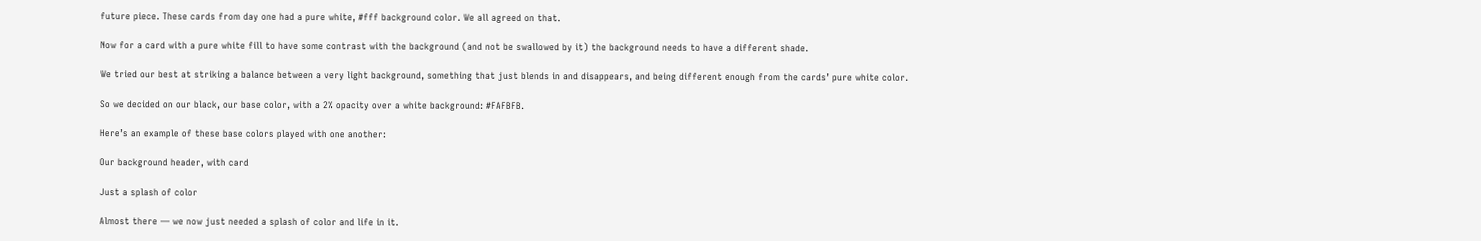future piece. These cards from day one had a pure white, #fff background color. We all agreed on that.

Now for a card with a pure white fill to have some contrast with the background (and not be swallowed by it) the background needs to have a different shade.

We tried our best at striking a balance between a very light background, something that just blends in and disappears, and being different enough from the cards’ pure white color.

So we decided on our black, our base color, with a 2% opacity over a white background: #FAFBFB.

Here’s an example of these base colors played with one another:

Our background header, with card

Just a splash of color

Almost there — we now just needed a splash of color and life in it.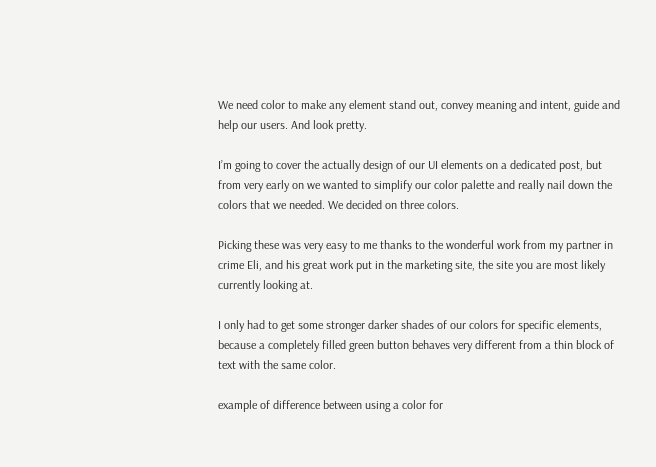We need color to make any element stand out, convey meaning and intent, guide and help our users. And look pretty.

I’m going to cover the actually design of our UI elements on a dedicated post, but from very early on we wanted to simplify our color palette and really nail down the colors that we needed. We decided on three colors.

Picking these was very easy to me thanks to the wonderful work from my partner in crime Eli, and his great work put in the marketing site, the site you are most likely currently looking at.

I only had to get some stronger darker shades of our colors for specific elements, because a completely filled green button behaves very different from a thin block of text with the same color.

example of difference between using a color for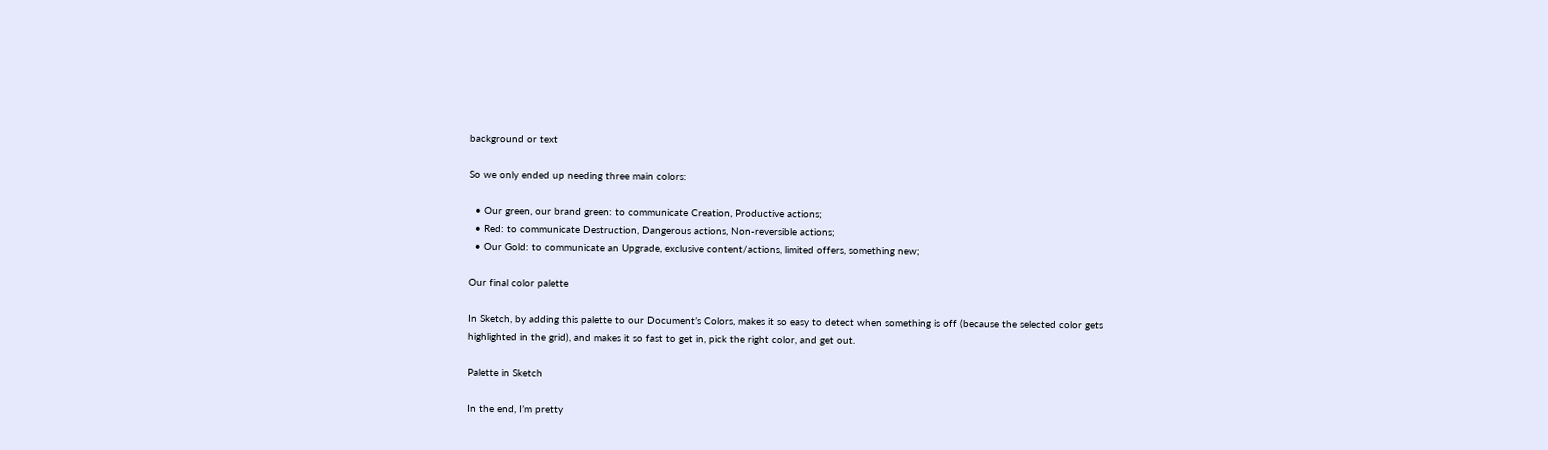background or text

So we only ended up needing three main colors:

  • Our green, our brand green: to communicate Creation, Productive actions;
  • Red: to communicate Destruction, Dangerous actions, Non-reversible actions;
  • Our Gold: to communicate an Upgrade, exclusive content/actions, limited offers, something new;

Our final color palette

In Sketch, by adding this palette to our Document’s Colors, makes it so easy to detect when something is off (because the selected color gets highlighted in the grid), and makes it so fast to get in, pick the right color, and get out.

Palette in Sketch

In the end, I’m pretty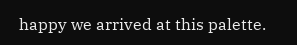happy we arrived at this palette.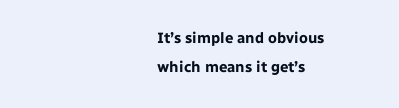It’s simple and obvious which means it get’s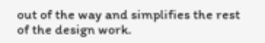out of the way and simplifies the rest of the design work.